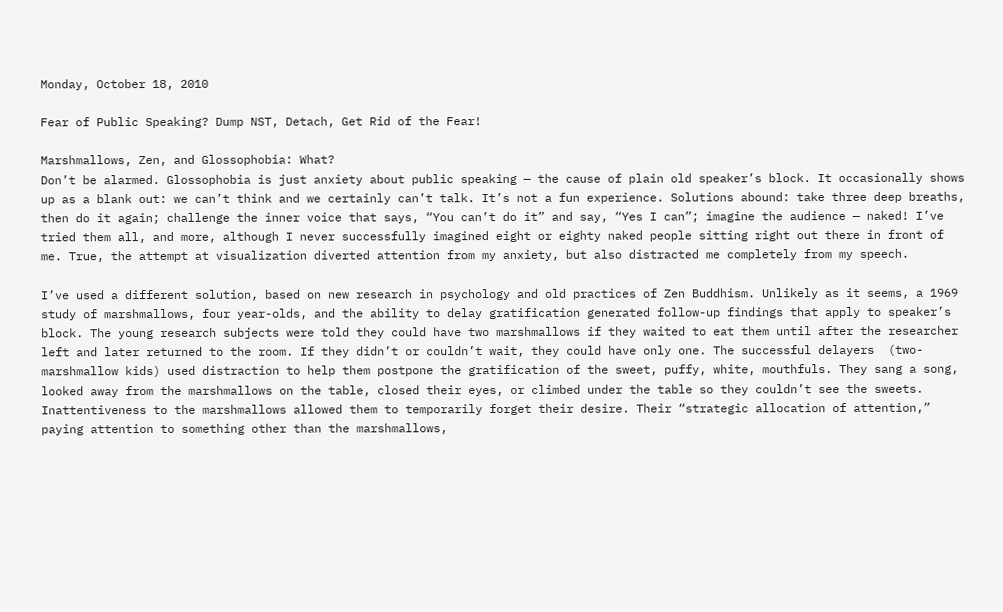Monday, October 18, 2010

Fear of Public Speaking? Dump NST, Detach, Get Rid of the Fear!

Marshmallows, Zen, and Glossophobia: What?
Don’t be alarmed. Glossophobia is just anxiety about public speaking — the cause of plain old speaker’s block. It occasionally shows up as a blank out: we can’t think and we certainly can’t talk. It’s not a fun experience. Solutions abound: take three deep breaths, then do it again; challenge the inner voice that says, “You can’t do it” and say, “Yes I can”; imagine the audience — naked! I’ve tried them all, and more, although I never successfully imagined eight or eighty naked people sitting right out there in front of me. True, the attempt at visualization diverted attention from my anxiety, but also distracted me completely from my speech.

I’ve used a different solution, based on new research in psychology and old practices of Zen Buddhism. Unlikely as it seems, a 1969 study of marshmallows, four year-olds, and the ability to delay gratification generated follow-up findings that apply to speaker’s block. The young research subjects were told they could have two marshmallows if they waited to eat them until after the researcher left and later returned to the room. If they didn’t or couldn’t wait, they could have only one. The successful delayers  (two-marshmallow kids) used distraction to help them postpone the gratification of the sweet, puffy, white, mouthfuls. They sang a song, looked away from the marshmallows on the table, closed their eyes, or climbed under the table so they couldn’t see the sweets. Inattentiveness to the marshmallows allowed them to temporarily forget their desire. Their “strategic allocation of attention,” paying attention to something other than the marshmallows,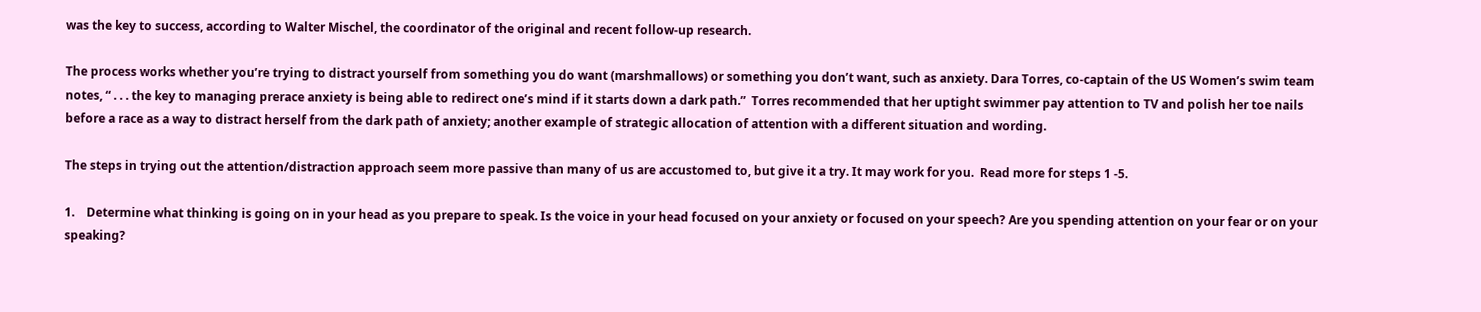was the key to success, according to Walter Mischel, the coordinator of the original and recent follow-up research.

The process works whether you’re trying to distract yourself from something you do want (marshmallows) or something you don’t want, such as anxiety. Dara Torres, co-captain of the US Women’s swim team notes, “ . . . the key to managing prerace anxiety is being able to redirect one’s mind if it starts down a dark path.”  Torres recommended that her uptight swimmer pay attention to TV and polish her toe nails before a race as a way to distract herself from the dark path of anxiety; another example of strategic allocation of attention with a different situation and wording.

The steps in trying out the attention/distraction approach seem more passive than many of us are accustomed to, but give it a try. It may work for you.  Read more for steps 1 -5.

1.    Determine what thinking is going on in your head as you prepare to speak. Is the voice in your head focused on your anxiety or focused on your speech? Are you spending attention on your fear or on your speaking?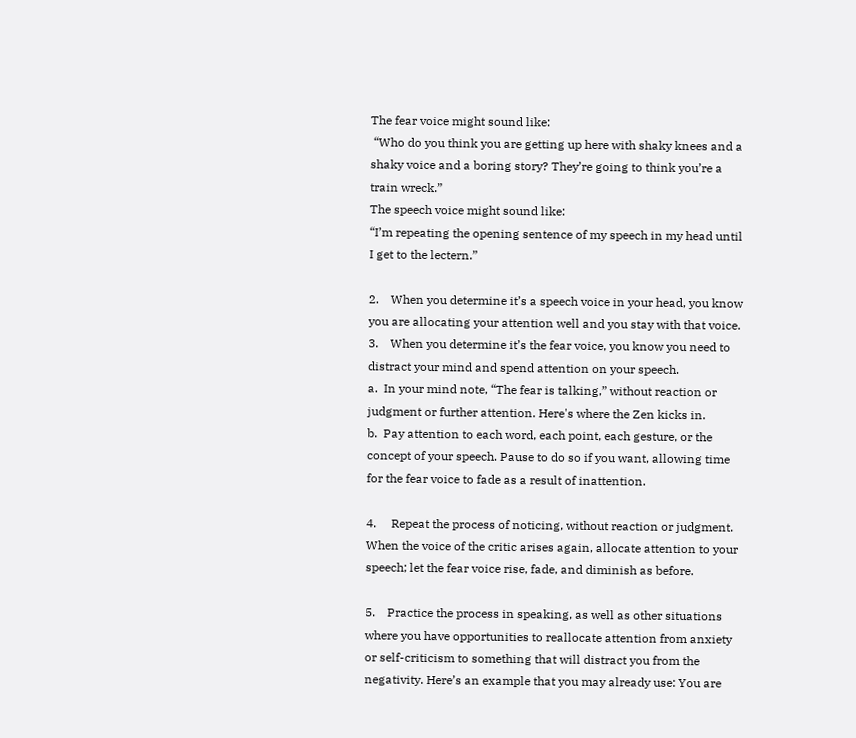The fear voice might sound like:
 “Who do you think you are getting up here with shaky knees and a shaky voice and a boring story? They’re going to think you’re a train wreck.”
The speech voice might sound like:
“I’m repeating the opening sentence of my speech in my head until I get to the lectern.”

2.    When you determine it’s a speech voice in your head, you know you are allocating your attention well and you stay with that voice.
3.    When you determine it’s the fear voice, you know you need to distract your mind and spend attention on your speech.
a.  In your mind note, “The fear is talking,” without reaction or judgment or further attention. Here's where the Zen kicks in.
b.  Pay attention to each word, each point, each gesture, or the concept of your speech. Pause to do so if you want, allowing time for the fear voice to fade as a result of inattention.

4.     Repeat the process of noticing, without reaction or judgment. When the voice of the critic arises again, allocate attention to your speech; let the fear voice rise, fade, and diminish as before.

5.    Practice the process in speaking, as well as other situations where you have opportunities to reallocate attention from anxiety or self-criticism to something that will distract you from the negativity. Here’s an example that you may already use: You are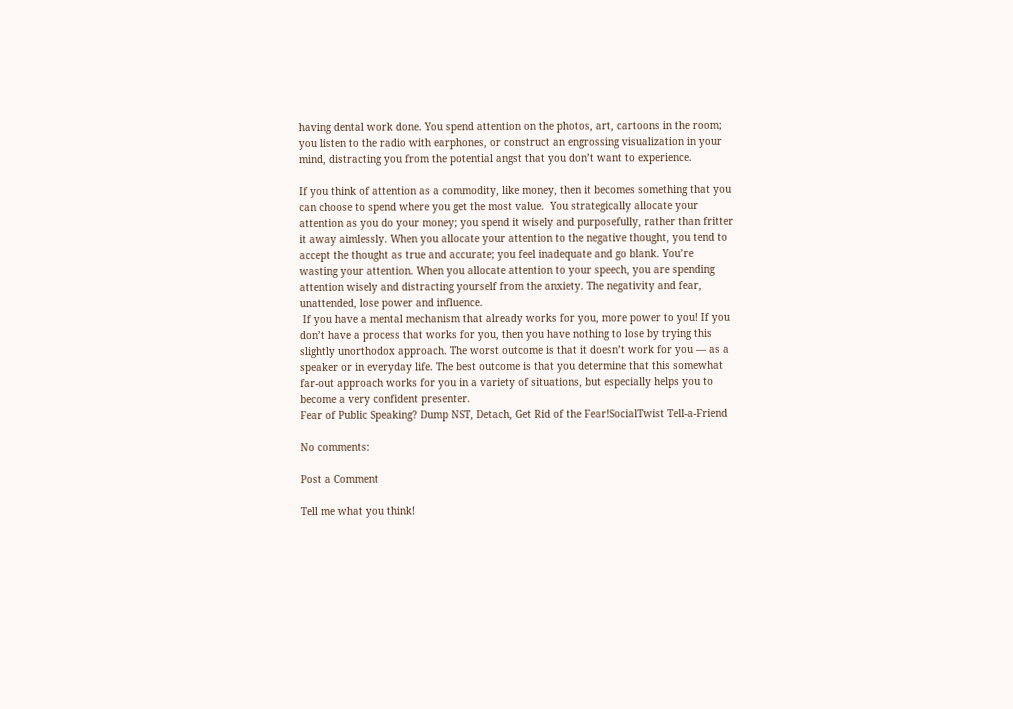having dental work done. You spend attention on the photos, art, cartoons in the room; you listen to the radio with earphones, or construct an engrossing visualization in your mind, distracting you from the potential angst that you don’t want to experience.

If you think of attention as a commodity, like money, then it becomes something that you can choose to spend where you get the most value.  You strategically allocate your attention as you do your money; you spend it wisely and purposefully, rather than fritter it away aimlessly. When you allocate your attention to the negative thought, you tend to accept the thought as true and accurate; you feel inadequate and go blank. You’re wasting your attention. When you allocate attention to your speech, you are spending attention wisely and distracting yourself from the anxiety. The negativity and fear, unattended, lose power and influence.
 If you have a mental mechanism that already works for you, more power to you! If you don’t have a process that works for you, then you have nothing to lose by trying this slightly unorthodox approach. The worst outcome is that it doesn’t work for you — as a speaker or in everyday life. The best outcome is that you determine that this somewhat far-out approach works for you in a variety of situations, but especially helps you to become a very confident presenter.
Fear of Public Speaking? Dump NST, Detach, Get Rid of the Fear!SocialTwist Tell-a-Friend

No comments:

Post a Comment

Tell me what you think!